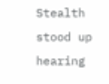Stealth stood up hearing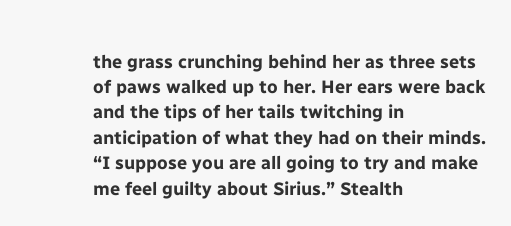the grass crunching behind her as three sets of paws walked up to her. Her ears were back and the tips of her tails twitching in anticipation of what they had on their minds.
“I suppose you are all going to try and make me feel guilty about Sirius.” Stealth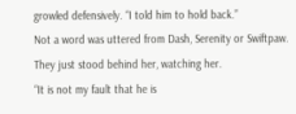growled defensively. “I told him to hold back.”
Not a word was uttered from Dash, Serenity or Swiftpaw. They just stood behind her, watching her.
“It is not my fault that he is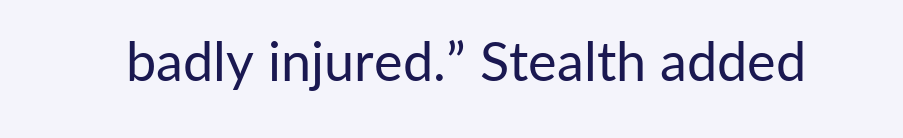badly injured.” Stealth added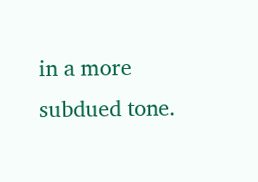in a more subdued tone.